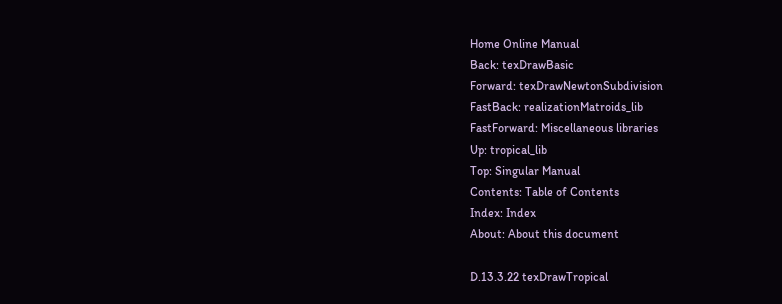Home Online Manual
Back: texDrawBasic
Forward: texDrawNewtonSubdivision
FastBack: realizationMatroids_lib
FastForward: Miscellaneous libraries
Up: tropical_lib
Top: Singular Manual
Contents: Table of Contents
Index: Index
About: About this document

D.13.3.22 texDrawTropical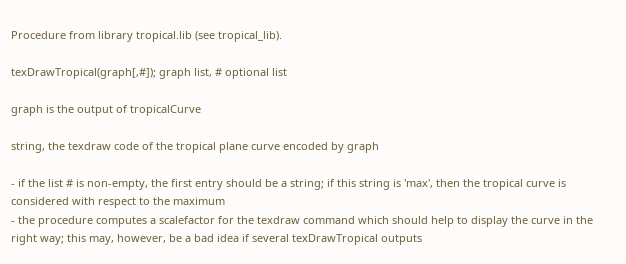Procedure from library tropical.lib (see tropical_lib).

texDrawTropical(graph[,#]); graph list, # optional list

graph is the output of tropicalCurve

string, the texdraw code of the tropical plane curve encoded by graph

- if the list # is non-empty, the first entry should be a string; if this string is 'max', then the tropical curve is considered with respect to the maximum
- the procedure computes a scalefactor for the texdraw command which should help to display the curve in the right way; this may, however, be a bad idea if several texDrawTropical outputs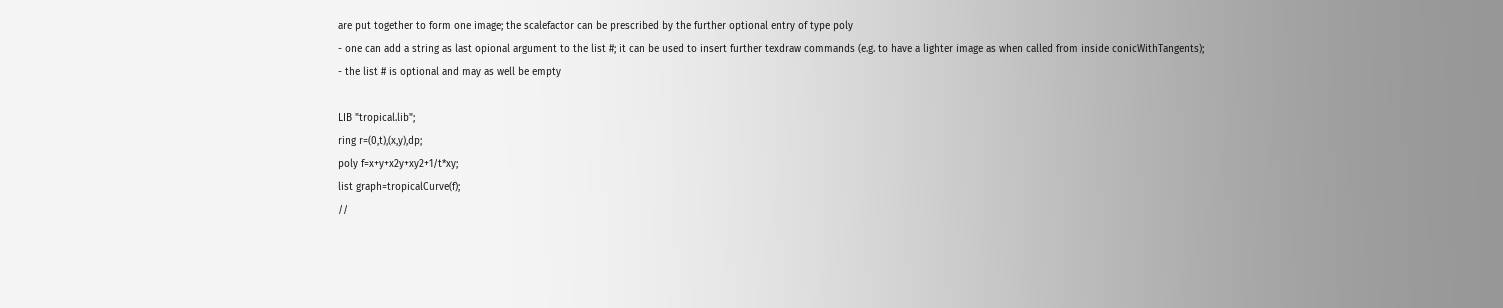are put together to form one image; the scalefactor can be prescribed by the further optional entry of type poly
- one can add a string as last opional argument to the list #; it can be used to insert further texdraw commands (e.g. to have a lighter image as when called from inside conicWithTangents);
- the list # is optional and may as well be empty

LIB "tropical.lib";
ring r=(0,t),(x,y),dp;
poly f=x+y+x2y+xy2+1/t*xy;
list graph=tropicalCurve(f);
//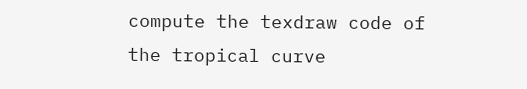compute the texdraw code of the tropical curve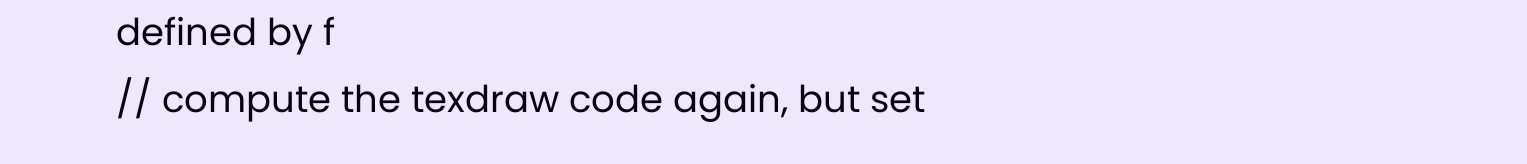defined by f
// compute the texdraw code again, but set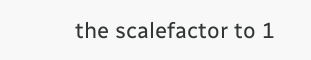the scalefactor to 1